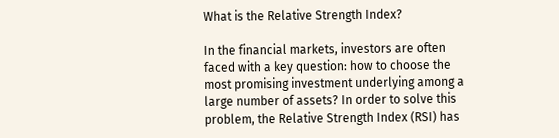What is the Relative Strength Index?

In the financial markets, investors are often faced with a key question: how to choose the most promising investment underlying among a large number of assets? In order to solve this problem, the Relative Strength Index (RSI) has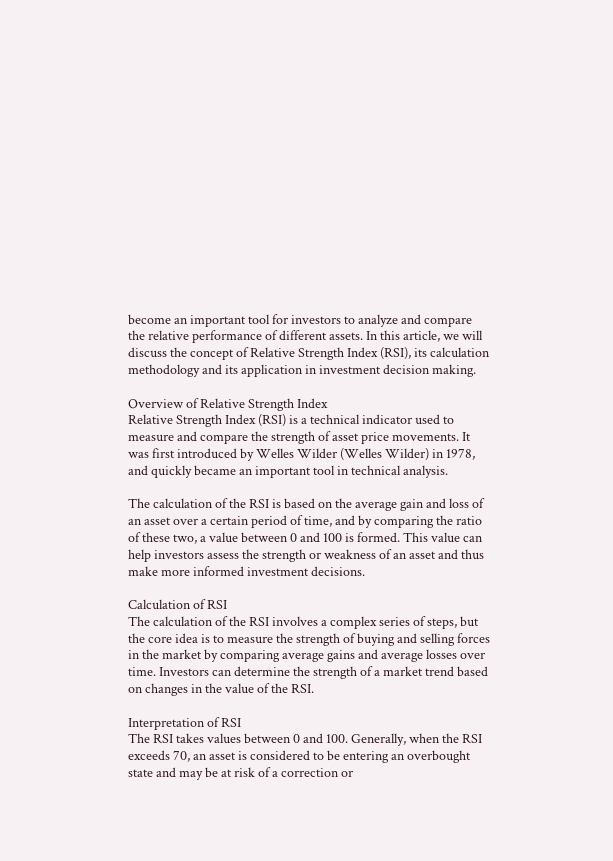become an important tool for investors to analyze and compare the relative performance of different assets. In this article, we will discuss the concept of Relative Strength Index (RSI), its calculation methodology and its application in investment decision making.

Overview of Relative Strength Index
Relative Strength Index (RSI) is a technical indicator used to measure and compare the strength of asset price movements. It was first introduced by Welles Wilder (Welles Wilder) in 1978, and quickly became an important tool in technical analysis.

The calculation of the RSI is based on the average gain and loss of an asset over a certain period of time, and by comparing the ratio of these two, a value between 0 and 100 is formed. This value can help investors assess the strength or weakness of an asset and thus make more informed investment decisions.

Calculation of RSI
The calculation of the RSI involves a complex series of steps, but the core idea is to measure the strength of buying and selling forces in the market by comparing average gains and average losses over time. Investors can determine the strength of a market trend based on changes in the value of the RSI.

Interpretation of RSI
The RSI takes values between 0 and 100. Generally, when the RSI exceeds 70, an asset is considered to be entering an overbought state and may be at risk of a correction or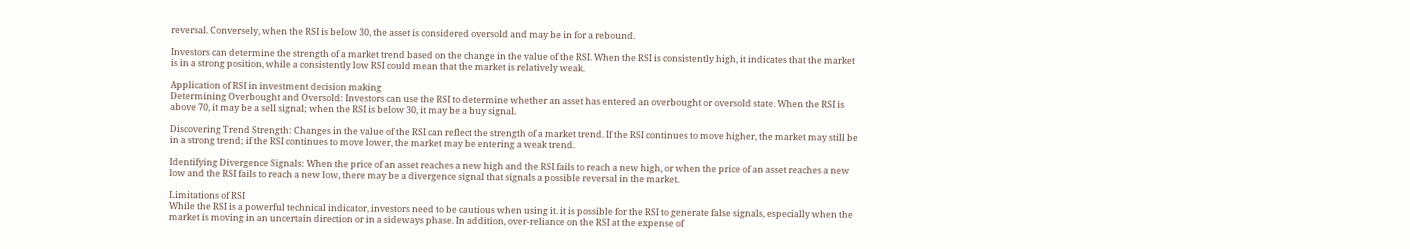reversal. Conversely, when the RSI is below 30, the asset is considered oversold and may be in for a rebound.

Investors can determine the strength of a market trend based on the change in the value of the RSI. When the RSI is consistently high, it indicates that the market is in a strong position, while a consistently low RSI could mean that the market is relatively weak.

Application of RSI in investment decision making
Determining Overbought and Oversold: Investors can use the RSI to determine whether an asset has entered an overbought or oversold state. When the RSI is above 70, it may be a sell signal; when the RSI is below 30, it may be a buy signal.

Discovering Trend Strength: Changes in the value of the RSI can reflect the strength of a market trend. If the RSI continues to move higher, the market may still be in a strong trend; if the RSI continues to move lower, the market may be entering a weak trend.

Identifying Divergence Signals: When the price of an asset reaches a new high and the RSI fails to reach a new high, or when the price of an asset reaches a new low and the RSI fails to reach a new low, there may be a divergence signal that signals a possible reversal in the market.

Limitations of RSI
While the RSI is a powerful technical indicator, investors need to be cautious when using it. it is possible for the RSI to generate false signals, especially when the market is moving in an uncertain direction or in a sideways phase. In addition, over-reliance on the RSI at the expense of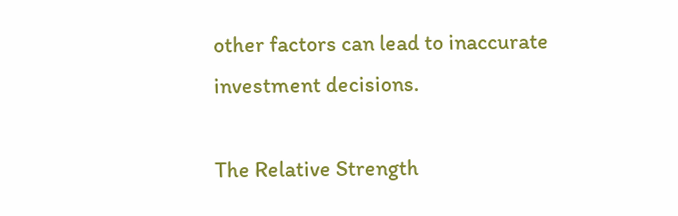other factors can lead to inaccurate investment decisions.

The Relative Strength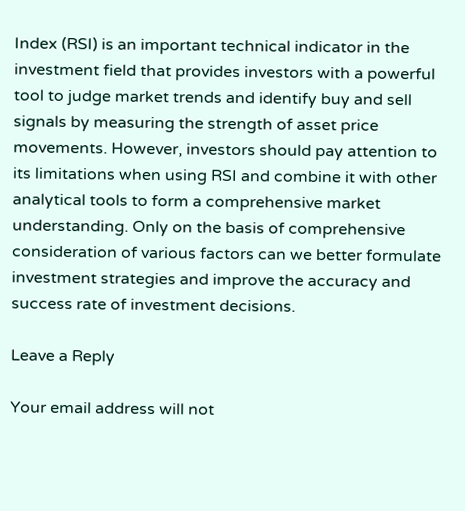Index (RSI) is an important technical indicator in the investment field that provides investors with a powerful tool to judge market trends and identify buy and sell signals by measuring the strength of asset price movements. However, investors should pay attention to its limitations when using RSI and combine it with other analytical tools to form a comprehensive market understanding. Only on the basis of comprehensive consideration of various factors can we better formulate investment strategies and improve the accuracy and success rate of investment decisions.

Leave a Reply

Your email address will not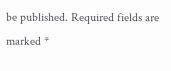be published. Required fields are marked *